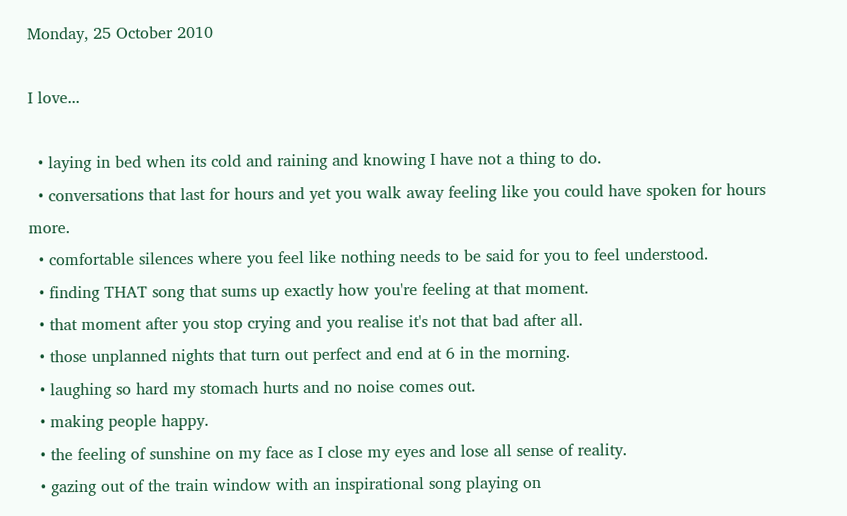Monday, 25 October 2010

I love...

  • laying in bed when its cold and raining and knowing I have not a thing to do.
  • conversations that last for hours and yet you walk away feeling like you could have spoken for hours more.
  • comfortable silences where you feel like nothing needs to be said for you to feel understood.
  • finding THAT song that sums up exactly how you're feeling at that moment.
  • that moment after you stop crying and you realise it's not that bad after all.
  • those unplanned nights that turn out perfect and end at 6 in the morning.
  • laughing so hard my stomach hurts and no noise comes out.
  • making people happy.
  • the feeling of sunshine on my face as I close my eyes and lose all sense of reality.
  • gazing out of the train window with an inspirational song playing on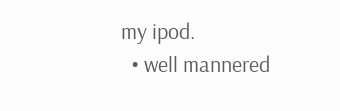my ipod.
  • well mannered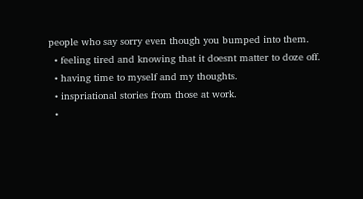people who say sorry even though you bumped into them.
  • feeling tired and knowing that it doesnt matter to doze off.
  • having time to myself and my thoughts.
  • inspriational stories from those at work.
  •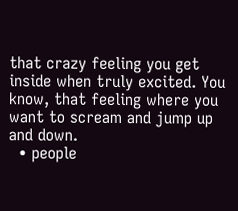that crazy feeling you get inside when truly excited. You know, that feeling where you want to scream and jump up and down.
  • people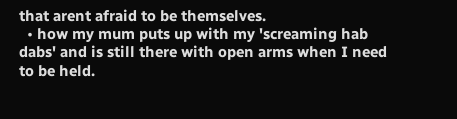that arent afraid to be themselves.
  • how my mum puts up with my 'screaming hab dabs' and is still there with open arms when I need to be held.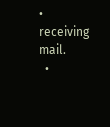• receiving mail.
  •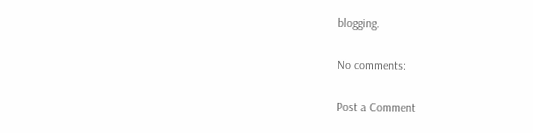blogging.

No comments:

Post a Comment